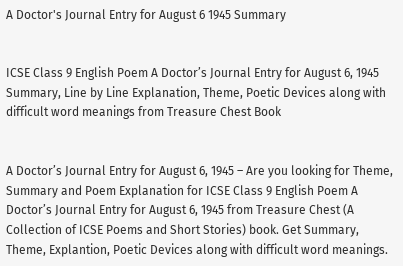A Doctor's Journal Entry for August 6 1945 Summary


ICSE Class 9 English Poem A Doctor’s Journal Entry for August 6, 1945 Summary, Line by Line Explanation, Theme, Poetic Devices along with difficult word meanings from Treasure Chest Book


A Doctor’s Journal Entry for August 6, 1945 – Are you looking for Theme, Summary and Poem Explanation for ICSE Class 9 English Poem A Doctor’s Journal Entry for August 6, 1945 from Treasure Chest (A Collection of ICSE Poems and Short Stories) book. Get Summary, Theme, Explantion, Poetic Devices along with difficult word meanings.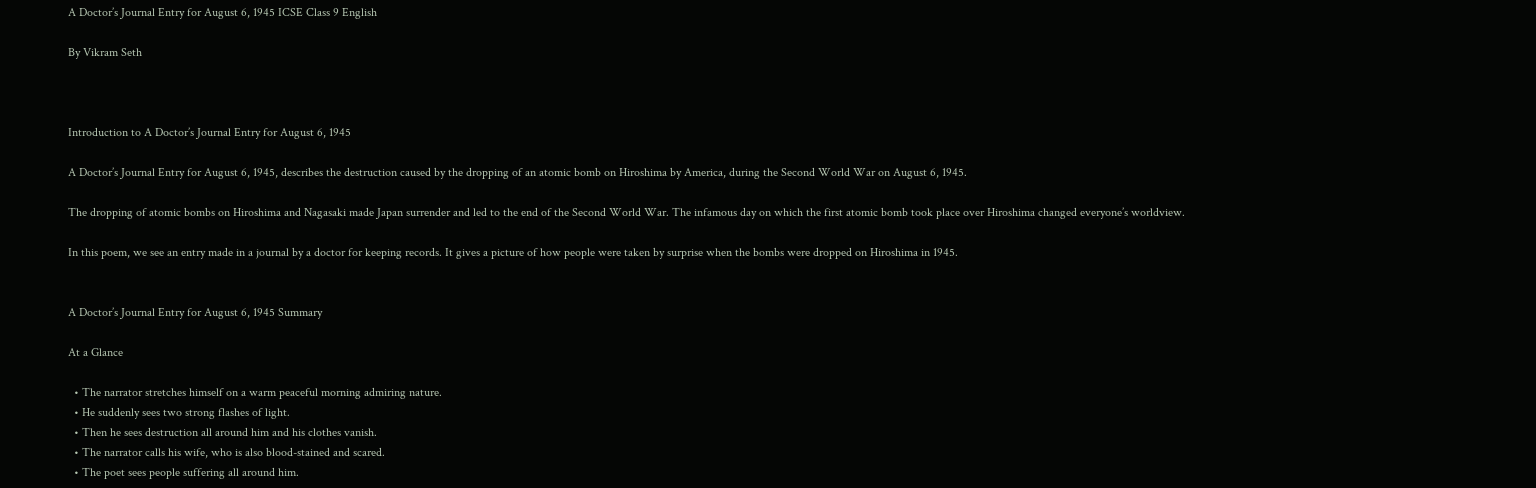A Doctor’s Journal Entry for August 6, 1945 ICSE Class 9 English

By Vikram Seth



Introduction to A Doctor’s Journal Entry for August 6, 1945

A Doctor’s Journal Entry for August 6, 1945, describes the destruction caused by the dropping of an atomic bomb on Hiroshima by America, during the Second World War on August 6, 1945.

The dropping of atomic bombs on Hiroshima and Nagasaki made Japan surrender and led to the end of the Second World War. The infamous day on which the first atomic bomb took place over Hiroshima changed everyone’s worldview.

In this poem, we see an entry made in a journal by a doctor for keeping records. It gives a picture of how people were taken by surprise when the bombs were dropped on Hiroshima in 1945.


A Doctor’s Journal Entry for August 6, 1945 Summary

At a Glance

  • The narrator stretches himself on a warm peaceful morning admiring nature.
  • He suddenly sees two strong flashes of light.
  • Then he sees destruction all around him and his clothes vanish.
  • The narrator calls his wife, who is also blood-stained and scared.
  • The poet sees people suffering all around him.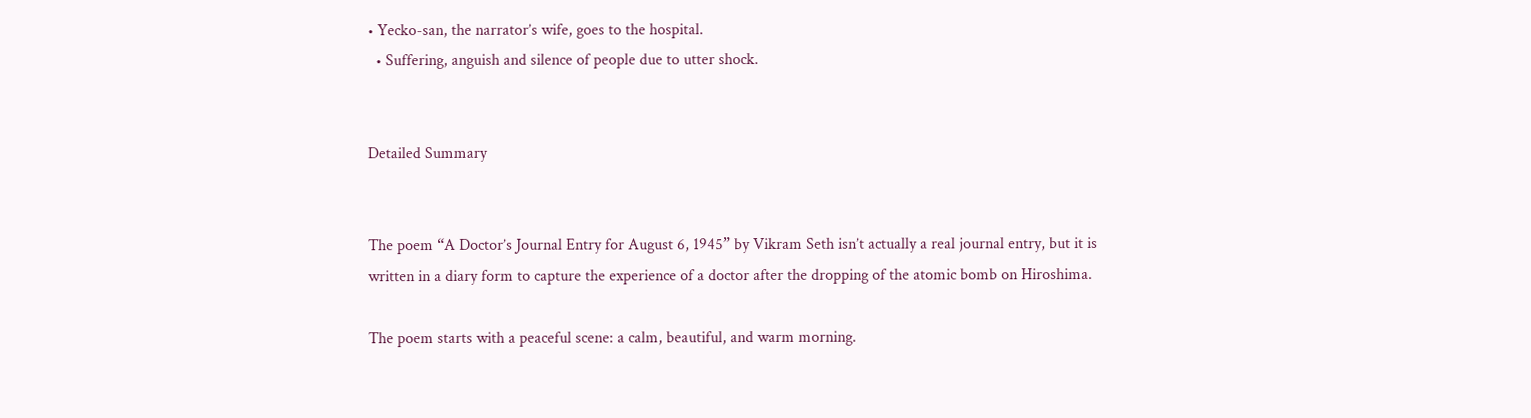• Yecko-san, the narrator’s wife, goes to the hospital.
  • Suffering, anguish and silence of people due to utter shock.


Detailed Summary


The poem “A Doctor’s Journal Entry for August 6, 1945” by Vikram Seth isn’t actually a real journal entry, but it is written in a diary form to capture the experience of a doctor after the dropping of the atomic bomb on Hiroshima.

The poem starts with a peaceful scene: a calm, beautiful, and warm morning.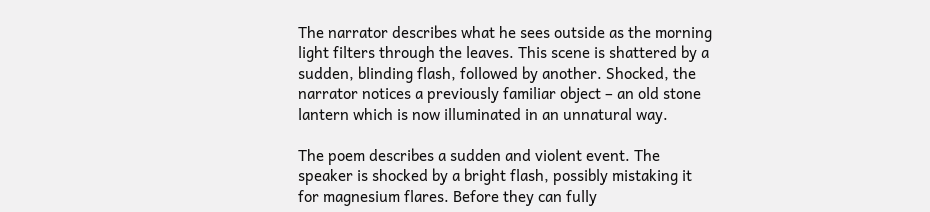The narrator describes what he sees outside as the morning light filters through the leaves. This scene is shattered by a sudden, blinding flash, followed by another. Shocked, the narrator notices a previously familiar object – an old stone lantern which is now illuminated in an unnatural way.

The poem describes a sudden and violent event. The speaker is shocked by a bright flash, possibly mistaking it for magnesium flares. Before they can fully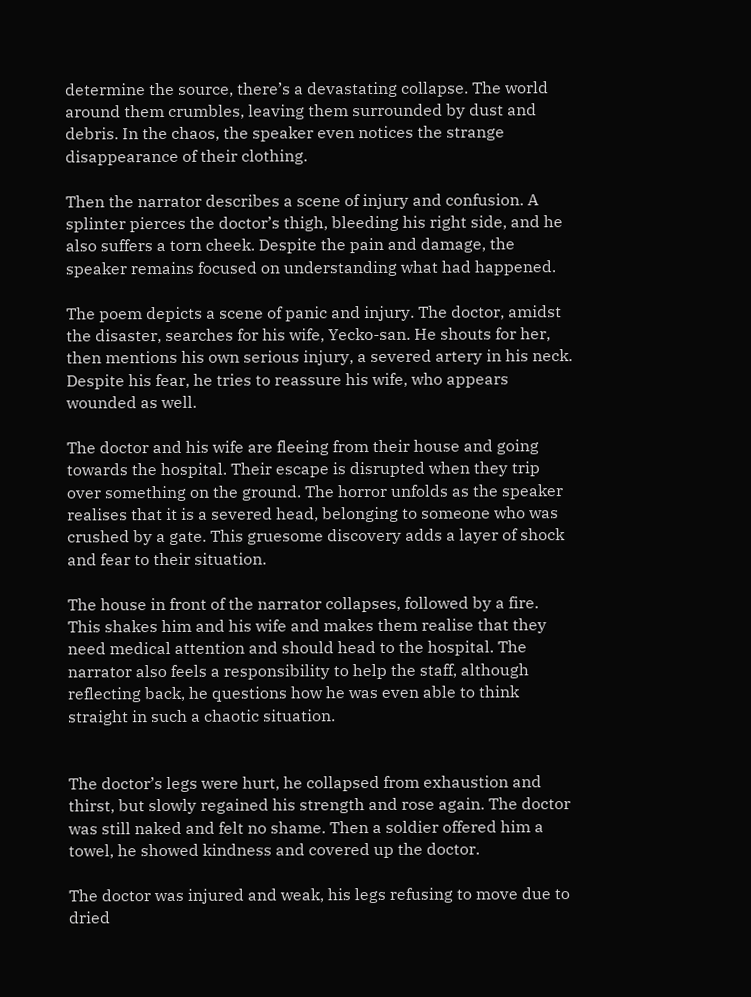determine the source, there’s a devastating collapse. The world around them crumbles, leaving them surrounded by dust and debris. In the chaos, the speaker even notices the strange disappearance of their clothing.

Then the narrator describes a scene of injury and confusion. A splinter pierces the doctor’s thigh, bleeding his right side, and he also suffers a torn cheek. Despite the pain and damage, the speaker remains focused on understanding what had happened.

The poem depicts a scene of panic and injury. The doctor, amidst the disaster, searches for his wife, Yecko-san. He shouts for her, then mentions his own serious injury, a severed artery in his neck. Despite his fear, he tries to reassure his wife, who appears wounded as well.

The doctor and his wife are fleeing from their house and going towards the hospital. Their escape is disrupted when they trip over something on the ground. The horror unfolds as the speaker realises that it is a severed head, belonging to someone who was crushed by a gate. This gruesome discovery adds a layer of shock and fear to their situation.

The house in front of the narrator collapses, followed by a fire. This shakes him and his wife and makes them realise that they need medical attention and should head to the hospital. The narrator also feels a responsibility to help the staff, although reflecting back, he questions how he was even able to think straight in such a chaotic situation.


The doctor’s legs were hurt, he collapsed from exhaustion and thirst, but slowly regained his strength and rose again. The doctor was still naked and felt no shame. Then a soldier offered him a towel, he showed kindness and covered up the doctor.

The doctor was injured and weak, his legs refusing to move due to dried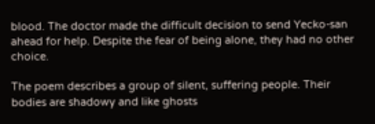blood. The doctor made the difficult decision to send Yecko-san ahead for help. Despite the fear of being alone, they had no other choice.

The poem describes a group of silent, suffering people. Their bodies are shadowy and like ghosts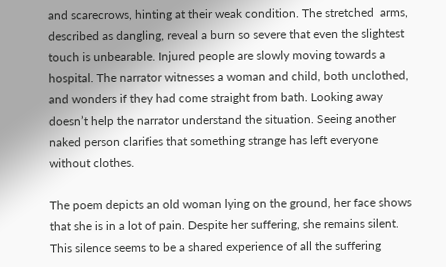and scarecrows, hinting at their weak condition. The stretched  arms, described as dangling, reveal a burn so severe that even the slightest touch is unbearable. Injured people are slowly moving towards a hospital. The narrator witnesses a woman and child, both unclothed, and wonders if they had come straight from bath. Looking away doesn’t help the narrator understand the situation. Seeing another naked person clarifies that something strange has left everyone without clothes.

The poem depicts an old woman lying on the ground, her face shows that she is in a lot of pain. Despite her suffering, she remains silent. This silence seems to be a shared experience of all the suffering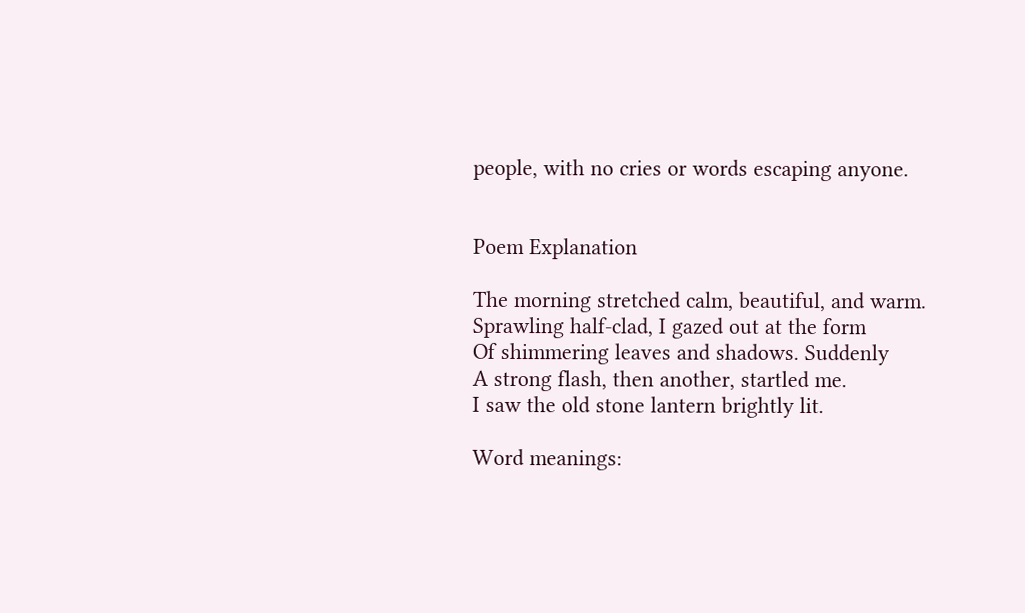people, with no cries or words escaping anyone.


Poem Explanation

The morning stretched calm, beautiful, and warm.
Sprawling half-clad, I gazed out at the form
Of shimmering leaves and shadows. Suddenly
A strong flash, then another, startled me.
I saw the old stone lantern brightly lit.

Word meanings: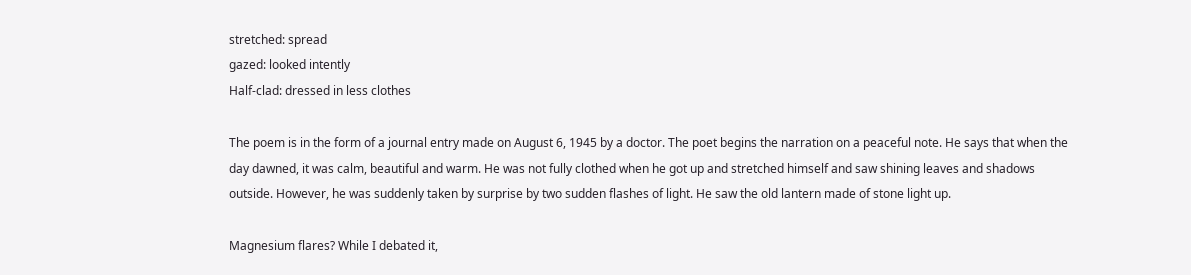stretched: spread
gazed: looked intently
Half-clad: dressed in less clothes

The poem is in the form of a journal entry made on August 6, 1945 by a doctor. The poet begins the narration on a peaceful note. He says that when the day dawned, it was calm, beautiful and warm. He was not fully clothed when he got up and stretched himself and saw shining leaves and shadows outside. However, he was suddenly taken by surprise by two sudden flashes of light. He saw the old lantern made of stone light up.

Magnesium flares? While I debated it,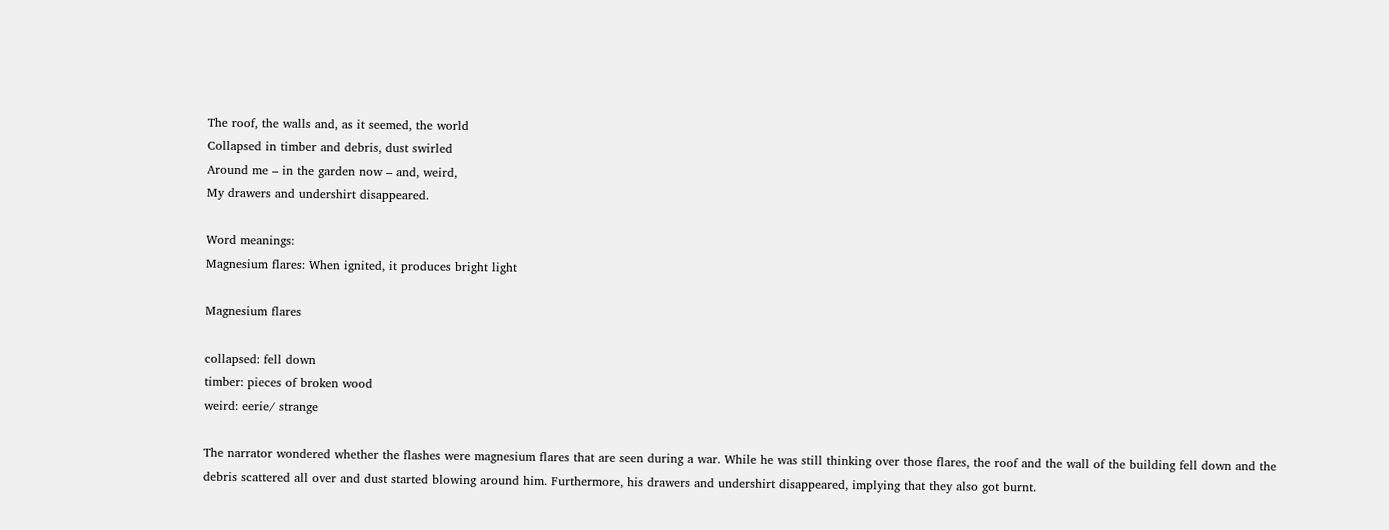The roof, the walls and, as it seemed, the world
Collapsed in timber and debris, dust swirled
Around me – in the garden now – and, weird,
My drawers and undershirt disappeared.

Word meanings:
Magnesium flares: When ignited, it produces bright light

Magnesium flares

collapsed: fell down
timber: pieces of broken wood
weird: eerie/ strange

The narrator wondered whether the flashes were magnesium flares that are seen during a war. While he was still thinking over those flares, the roof and the wall of the building fell down and the debris scattered all over and dust started blowing around him. Furthermore, his drawers and undershirt disappeared, implying that they also got burnt.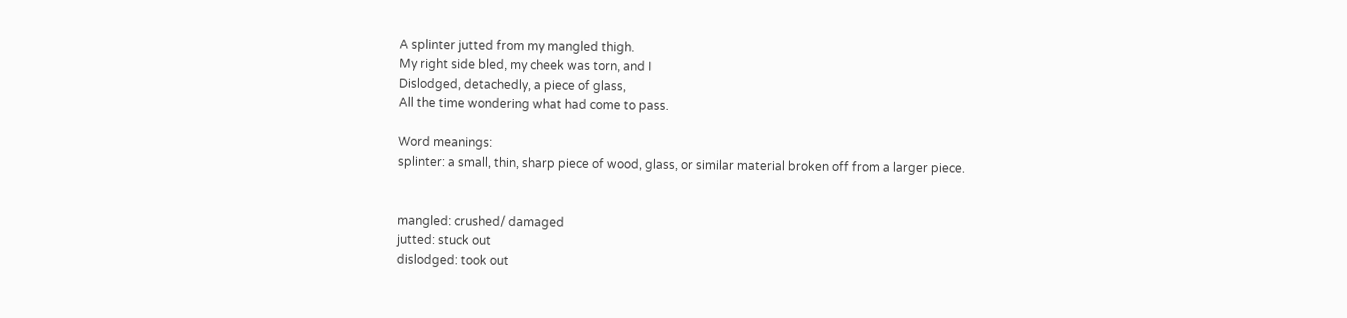A splinter jutted from my mangled thigh.
My right side bled, my cheek was torn, and I
Dislodged, detachedly, a piece of glass,
All the time wondering what had come to pass.

Word meanings:
splinter: a small, thin, sharp piece of wood, glass, or similar material broken off from a larger piece.


mangled: crushed/ damaged
jutted: stuck out
dislodged: took out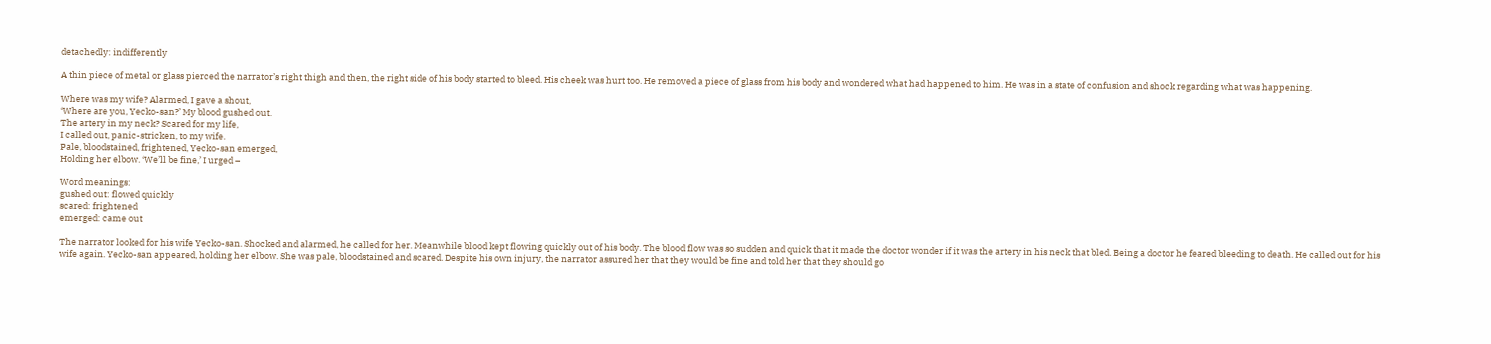detachedly: indifferently

A thin piece of metal or glass pierced the narrator’s right thigh and then, the right side of his body started to bleed. His cheek was hurt too. He removed a piece of glass from his body and wondered what had happened to him. He was in a state of confusion and shock regarding what was happening.

Where was my wife? Alarmed, I gave a shout,
‘Where are you, Yecko-san?’ My blood gushed out.
The artery in my neck? Scared for my life,
I called out, panic-stricken, to my wife.
Pale, bloodstained, frightened, Yecko-san emerged,
Holding her elbow. ‘We’ll be fine,’ I urged –

Word meanings:
gushed out: flowed quickly
scared: frightened
emerged: came out

The narrator looked for his wife Yecko-san. Shocked and alarmed, he called for her. Meanwhile blood kept flowing quickly out of his body. The blood flow was so sudden and quick that it made the doctor wonder if it was the artery in his neck that bled. Being a doctor he feared bleeding to death. He called out for his wife again. Yecko-san appeared, holding her elbow. She was pale, bloodstained and scared. Despite his own injury, the narrator assured her that they would be fine and told her that they should go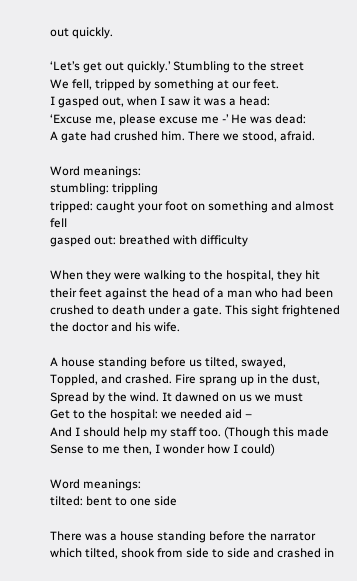out quickly.

‘Let’s get out quickly.’ Stumbling to the street
We fell, tripped by something at our feet.
I gasped out, when I saw it was a head:
‘Excuse me, please excuse me -’ He was dead:
A gate had crushed him. There we stood, afraid.

Word meanings:
stumbling: trippling
tripped: caught your foot on something and almost fell
gasped out: breathed with difficulty

When they were walking to the hospital, they hit their feet against the head of a man who had been crushed to death under a gate. This sight frightened the doctor and his wife.

A house standing before us tilted, swayed,
Toppled, and crashed. Fire sprang up in the dust,
Spread by the wind. It dawned on us we must
Get to the hospital: we needed aid –
And I should help my staff too. (Though this made
Sense to me then, I wonder how I could)

Word meanings:
tilted: bent to one side

There was a house standing before the narrator which tilted, shook from side to side and crashed in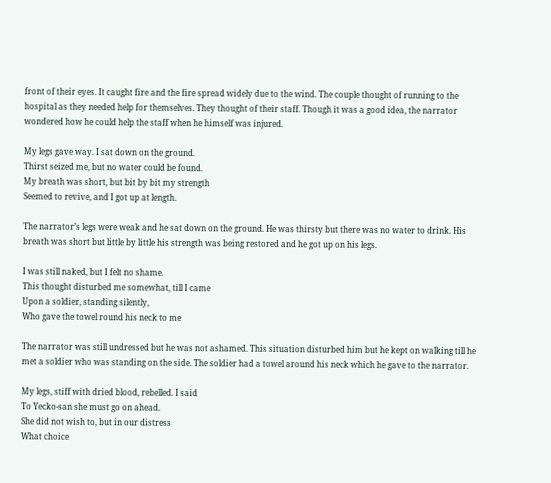front of their eyes. It caught fire and the fire spread widely due to the wind. The couple thought of running to the hospital as they needed help for themselves. They thought of their staff. Though it was a good idea, the narrator wondered how he could help the staff when he himself was injured.

My legs gave way. I sat down on the ground.
Thirst seized me, but no water could be found.
My breath was short, but bit by bit my strength
Seemed to revive, and I got up at length.

The narrator’s legs were weak and he sat down on the ground. He was thirsty but there was no water to drink. His breath was short but little by little his strength was being restored and he got up on his legs.

I was still naked, but I felt no shame.
This thought disturbed me somewhat, till I came
Upon a soldier, standing silently,
Who gave the towel round his neck to me

The narrator was still undressed but he was not ashamed. This situation disturbed him but he kept on walking till he met a soldier who was standing on the side. The soldier had a towel around his neck which he gave to the narrator.

My legs, stiff with dried blood, rebelled. I said
To Yecko-san she must go on ahead.
She did not wish to, but in our distress
What choice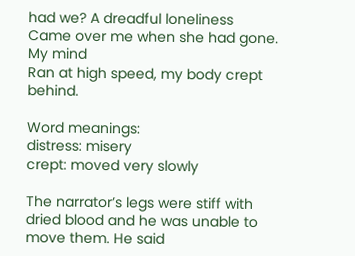had we? A dreadful loneliness
Came over me when she had gone. My mind
Ran at high speed, my body crept behind.

Word meanings:
distress: misery
crept: moved very slowly

The narrator’s legs were stiff with dried blood and he was unable to move them. He said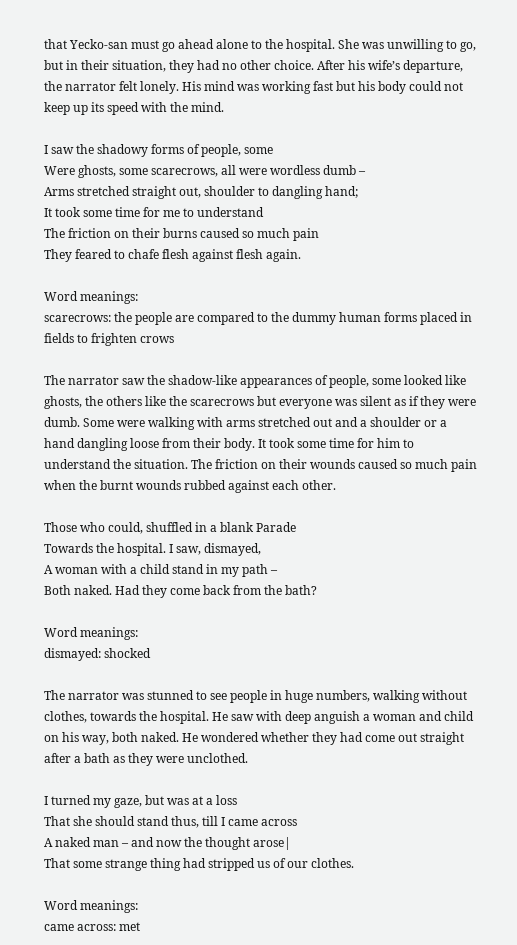that Yecko-san must go ahead alone to the hospital. She was unwilling to go, but in their situation, they had no other choice. After his wife’s departure, the narrator felt lonely. His mind was working fast but his body could not keep up its speed with the mind.

I saw the shadowy forms of people, some
Were ghosts, some scarecrows, all were wordless dumb –
Arms stretched straight out, shoulder to dangling hand;
It took some time for me to understand
The friction on their burns caused so much pain
They feared to chafe flesh against flesh again.

Word meanings:
scarecrows: the people are compared to the dummy human forms placed in fields to frighten crows

The narrator saw the shadow-like appearances of people, some looked like ghosts, the others like the scarecrows but everyone was silent as if they were dumb. Some were walking with arms stretched out and a shoulder or a hand dangling loose from their body. It took some time for him to understand the situation. The friction on their wounds caused so much pain when the burnt wounds rubbed against each other.

Those who could, shuffled in a blank Parade
Towards the hospital. I saw, dismayed,
A woman with a child stand in my path –
Both naked. Had they come back from the bath?

Word meanings:
dismayed: shocked

The narrator was stunned to see people in huge numbers, walking without clothes, towards the hospital. He saw with deep anguish a woman and child on his way, both naked. He wondered whether they had come out straight after a bath as they were unclothed.

I turned my gaze, but was at a loss
That she should stand thus, till I came across
A naked man – and now the thought arose|
That some strange thing had stripped us of our clothes.

Word meanings:
came across: met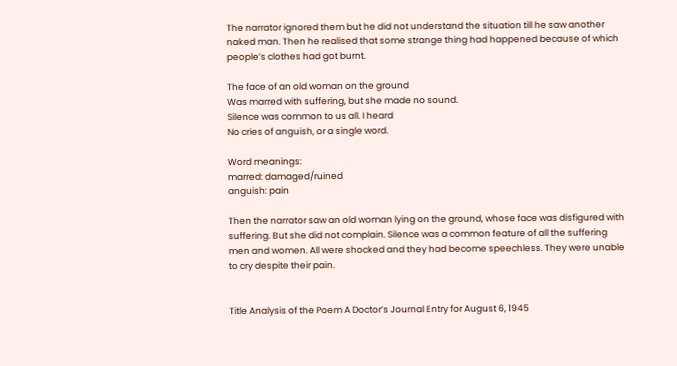The narrator ignored them but he did not understand the situation till he saw another naked man. Then he realised that some strange thing had happened because of which people’s clothes had got burnt.

The face of an old woman on the ground
Was marred with suffering, but she made no sound.
Silence was common to us all. I heard
No cries of anguish, or a single word.

Word meanings:
marred: damaged/ruined
anguish: pain

Then the narrator saw an old woman lying on the ground, whose face was disfigured with suffering. But she did not complain. Silence was a common feature of all the suffering men and women. All were shocked and they had become speechless. They were unable to cry despite their pain.


Title Analysis of the Poem A Doctor’s Journal Entry for August 6, 1945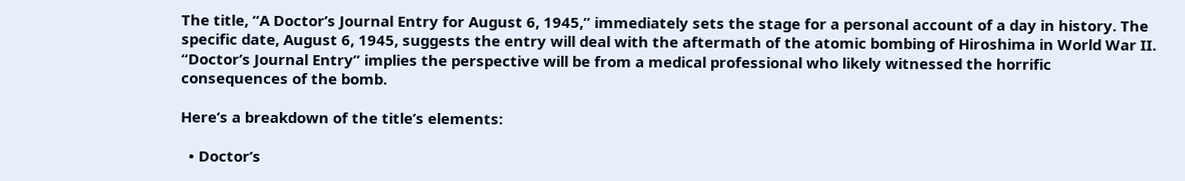The title, “A Doctor’s Journal Entry for August 6, 1945,” immediately sets the stage for a personal account of a day in history. The specific date, August 6, 1945, suggests the entry will deal with the aftermath of the atomic bombing of Hiroshima in World War II. “Doctor’s Journal Entry” implies the perspective will be from a medical professional who likely witnessed the horrific consequences of the bomb.

Here’s a breakdown of the title’s elements:

  • Doctor’s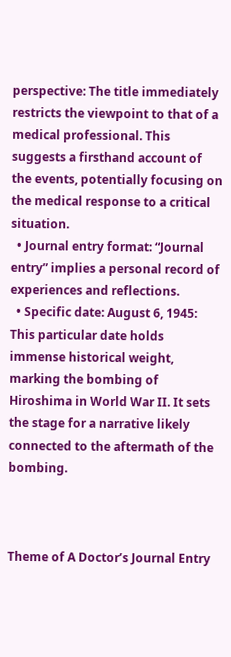perspective: The title immediately restricts the viewpoint to that of a medical professional. This suggests a firsthand account of the events, potentially focusing on the medical response to a critical situation.
  • Journal entry format: “Journal entry” implies a personal record of experiences and reflections.
  • Specific date: August 6, 1945: This particular date holds immense historical weight, marking the bombing of Hiroshima in World War II. It sets the stage for a narrative likely connected to the aftermath of the bombing.



Theme of A Doctor’s Journal Entry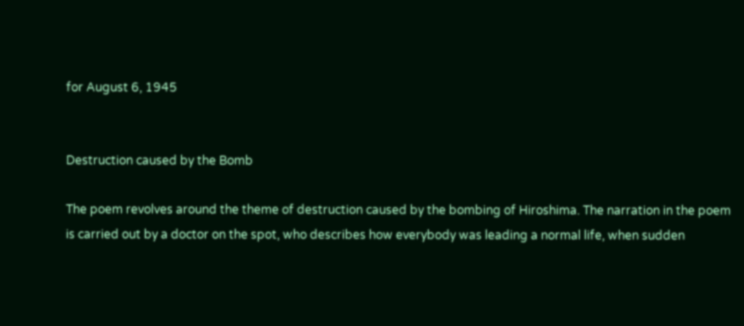for August 6, 1945


Destruction caused by the Bomb

The poem revolves around the theme of destruction caused by the bombing of Hiroshima. The narration in the poem is carried out by a doctor on the spot, who describes how everybody was leading a normal life, when sudden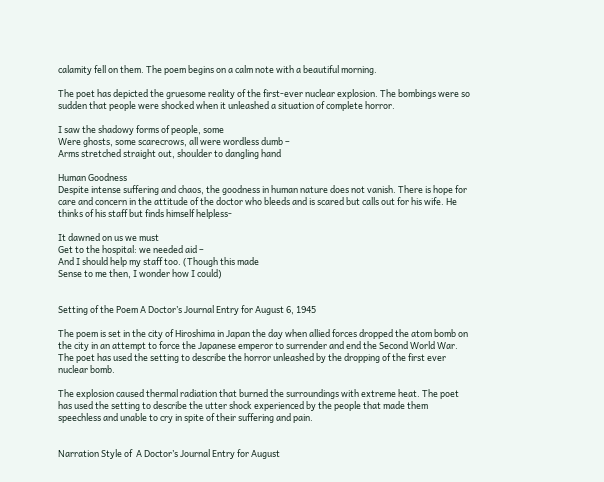calamity fell on them. The poem begins on a calm note with a beautiful morning.

The poet has depicted the gruesome reality of the first-ever nuclear explosion. The bombings were so sudden that people were shocked when it unleashed a situation of complete horror.

I saw the shadowy forms of people, some
Were ghosts, some scarecrows, all were wordless dumb –
Arms stretched straight out, shoulder to dangling hand

Human Goodness
Despite intense suffering and chaos, the goodness in human nature does not vanish. There is hope for care and concern in the attitude of the doctor who bleeds and is scared but calls out for his wife. He thinks of his staff but finds himself helpless-

It dawned on us we must
Get to the hospital: we needed aid –
And I should help my staff too. (Though this made
Sense to me then, I wonder how I could)


Setting of the Poem A Doctor’s Journal Entry for August 6, 1945

The poem is set in the city of Hiroshima in Japan the day when allied forces dropped the atom bomb on the city in an attempt to force the Japanese emperor to surrender and end the Second World War. The poet has used the setting to describe the horror unleashed by the dropping of the first ever nuclear bomb.

The explosion caused thermal radiation that burned the surroundings with extreme heat. The poet has used the setting to describe the utter shock experienced by the people that made them speechless and unable to cry in spite of their suffering and pain.


Narration Style of  A Doctor’s Journal Entry for August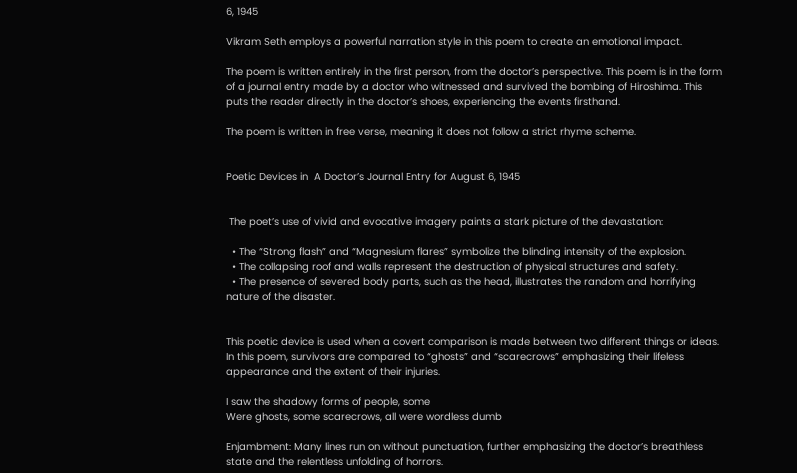6, 1945

Vikram Seth employs a powerful narration style in this poem to create an emotional impact.

The poem is written entirely in the first person, from the doctor’s perspective. This poem is in the form of a journal entry made by a doctor who witnessed and survived the bombing of Hiroshima. This puts the reader directly in the doctor’s shoes, experiencing the events firsthand.

The poem is written in free verse, meaning it does not follow a strict rhyme scheme.


Poetic Devices in  A Doctor’s Journal Entry for August 6, 1945


 The poet’s use of vivid and evocative imagery paints a stark picture of the devastation:

  • The “Strong flash” and “Magnesium flares” symbolize the blinding intensity of the explosion.
  • The collapsing roof and walls represent the destruction of physical structures and safety.
  • The presence of severed body parts, such as the head, illustrates the random and horrifying nature of the disaster.


This poetic device is used when a covert comparison is made between two different things or ideas. In this poem, survivors are compared to “ghosts” and “scarecrows” emphasizing their lifeless appearance and the extent of their injuries.

I saw the shadowy forms of people, some
Were ghosts, some scarecrows, all were wordless dumb

Enjambment: Many lines run on without punctuation, further emphasizing the doctor’s breathless state and the relentless unfolding of horrors.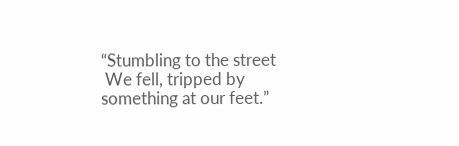“Stumbling to the street
 We fell, tripped by something at our feet.”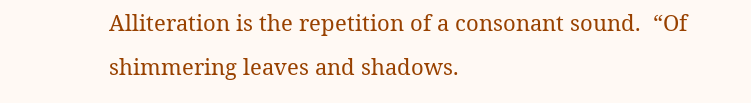Alliteration is the repetition of a consonant sound.  “Of shimmering leaves and shadows.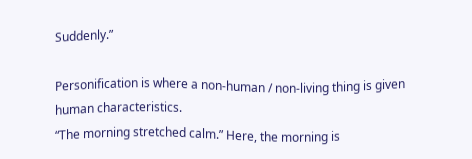Suddenly.”

Personification is where a non-human / non-living thing is given human characteristics.
“The morning stretched calm.” Here, the morning is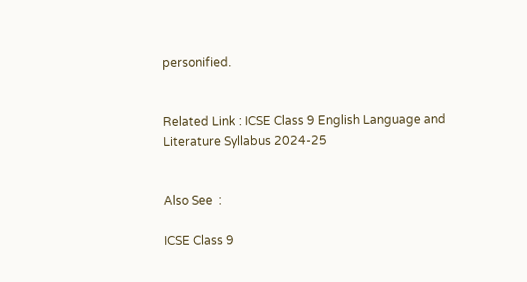personified.


Related Link : ICSE Class 9 English Language and Literature Syllabus 2024-25


Also See  :

ICSE Class 9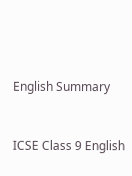English Summary


ICSE Class 9 English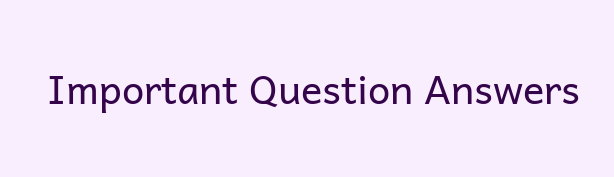Important Question Answers